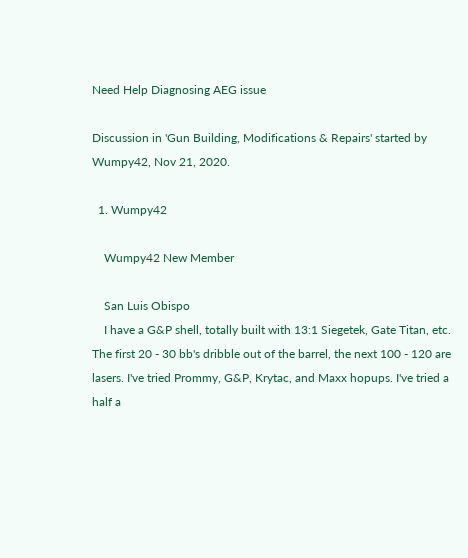Need Help Diagnosing AEG issue

Discussion in 'Gun Building, Modifications & Repairs' started by Wumpy42, Nov 21, 2020.

  1. Wumpy42

    Wumpy42 New Member

    San Luis Obispo
    I have a G&P shell, totally built with 13:1 Siegetek, Gate Titan, etc. The first 20 - 30 bb's dribble out of the barrel, the next 100 - 120 are lasers. I've tried Prommy, G&P, Krytac, and Maxx hopups. I've tried a half a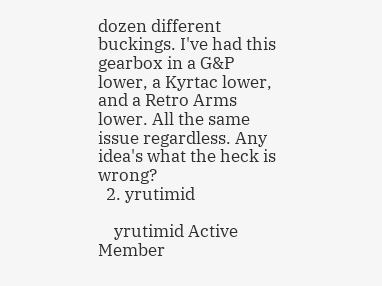dozen different buckings. I've had this gearbox in a G&P lower, a Kyrtac lower, and a Retro Arms lower. All the same issue regardless. Any idea's what the heck is wrong?
  2. yrutimid

    yrutimid Active Member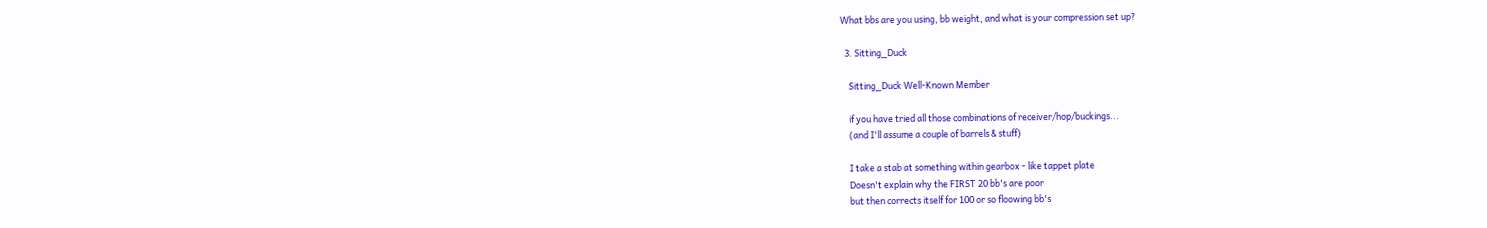What bbs are you using, bb weight, and what is your compression set up?

  3. Sitting_Duck

    Sitting_Duck Well-Known Member

    if you have tried all those combinations of receiver/hop/buckings...
    (and I'll assume a couple of barrels & stuff)

    I take a stab at something within gearbox - like tappet plate
    Doesn't explain why the FIRST 20 bb's are poor
    but then corrects itself for 100 or so floowing bb's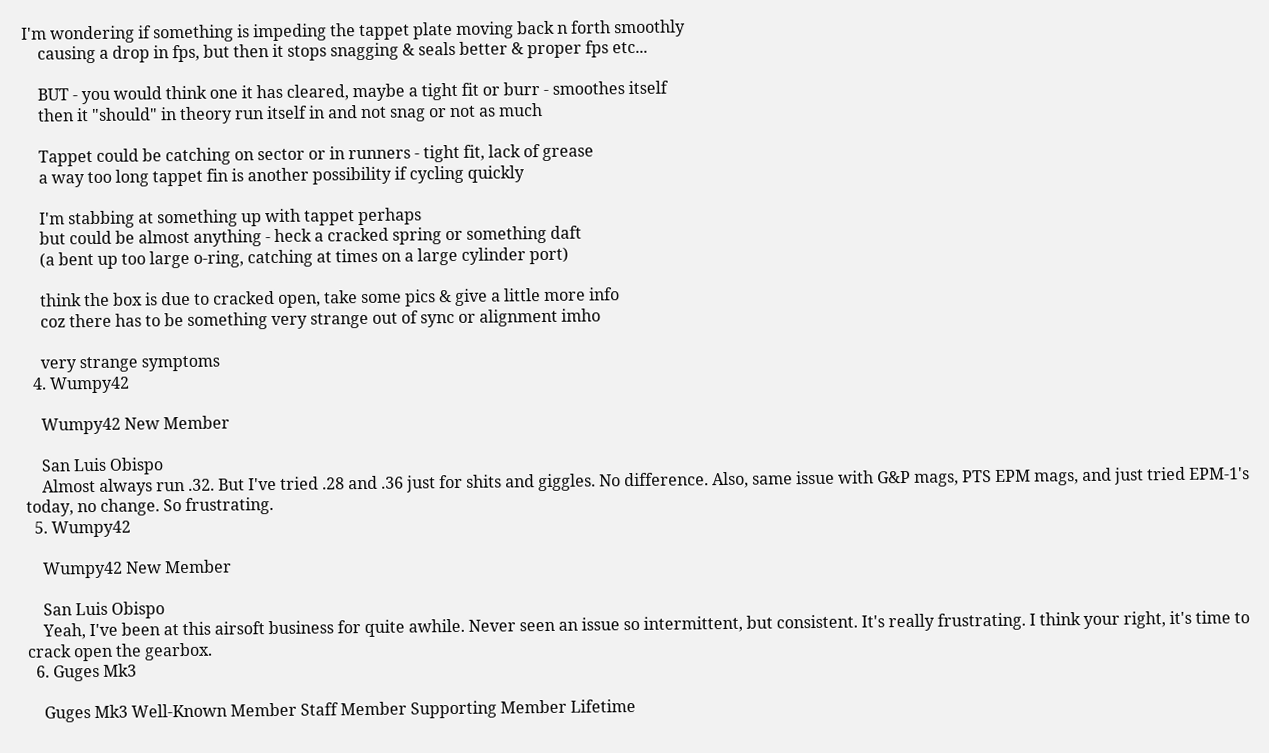I'm wondering if something is impeding the tappet plate moving back n forth smoothly
    causing a drop in fps, but then it stops snagging & seals better & proper fps etc...

    BUT - you would think one it has cleared, maybe a tight fit or burr - smoothes itself
    then it "should" in theory run itself in and not snag or not as much

    Tappet could be catching on sector or in runners - tight fit, lack of grease
    a way too long tappet fin is another possibility if cycling quickly

    I'm stabbing at something up with tappet perhaps
    but could be almost anything - heck a cracked spring or something daft
    (a bent up too large o-ring, catching at times on a large cylinder port)

    think the box is due to cracked open, take some pics & give a little more info
    coz there has to be something very strange out of sync or alignment imho

    very strange symptoms
  4. Wumpy42

    Wumpy42 New Member

    San Luis Obispo
    Almost always run .32. But I've tried .28 and .36 just for shits and giggles. No difference. Also, same issue with G&P mags, PTS EPM mags, and just tried EPM-1's today, no change. So frustrating.
  5. Wumpy42

    Wumpy42 New Member

    San Luis Obispo
    Yeah, I've been at this airsoft business for quite awhile. Never seen an issue so intermittent, but consistent. It's really frustrating. I think your right, it's time to crack open the gearbox.
  6. Guges Mk3

    Guges Mk3 Well-Known Member Staff Member Supporting Member Lifetime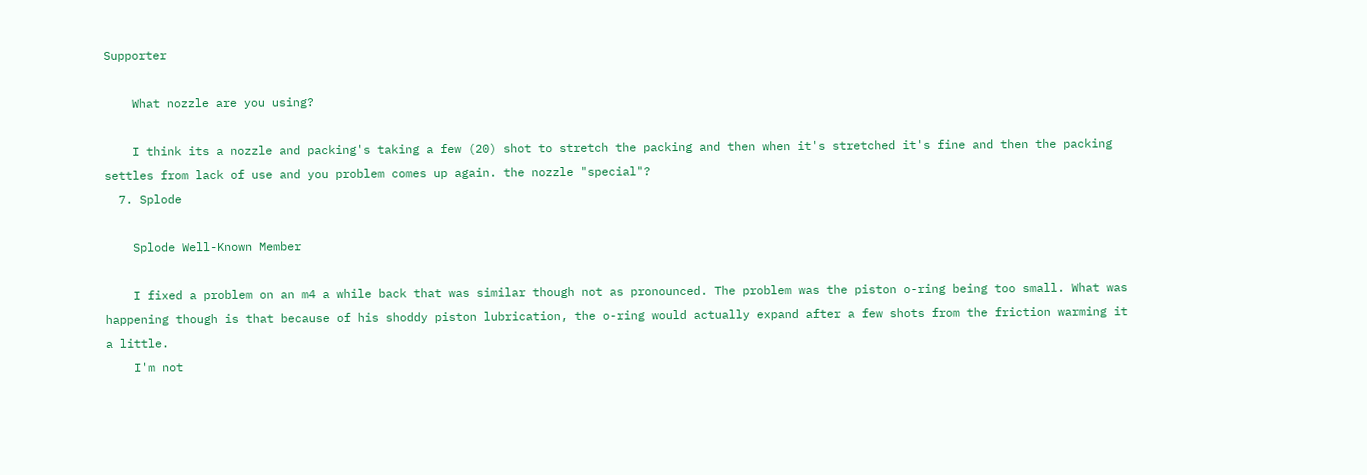Supporter

    What nozzle are you using?

    I think its a nozzle and packing's taking a few (20) shot to stretch the packing and then when it's stretched it's fine and then the packing settles from lack of use and you problem comes up again. the nozzle "special"?
  7. Splode

    Splode Well-Known Member

    I fixed a problem on an m4 a while back that was similar though not as pronounced. The problem was the piston o-ring being too small. What was happening though is that because of his shoddy piston lubrication, the o-ring would actually expand after a few shots from the friction warming it a little.
    I'm not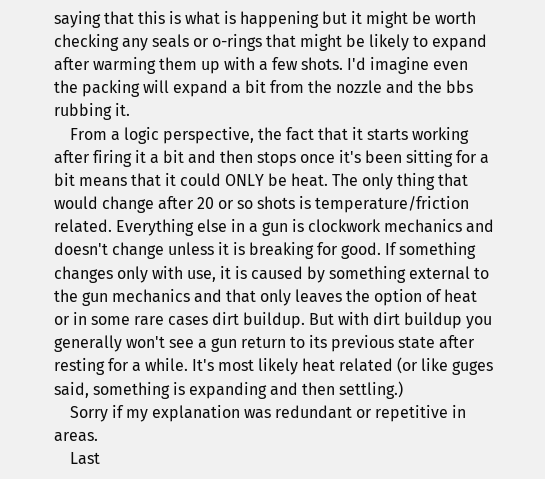saying that this is what is happening but it might be worth checking any seals or o-rings that might be likely to expand after warming them up with a few shots. I'd imagine even the packing will expand a bit from the nozzle and the bbs rubbing it.
    From a logic perspective, the fact that it starts working after firing it a bit and then stops once it's been sitting for a bit means that it could ONLY be heat. The only thing that would change after 20 or so shots is temperature/friction related. Everything else in a gun is clockwork mechanics and doesn't change unless it is breaking for good. If something changes only with use, it is caused by something external to the gun mechanics and that only leaves the option of heat or in some rare cases dirt buildup. But with dirt buildup you generally won't see a gun return to its previous state after resting for a while. It's most likely heat related (or like guges said, something is expanding and then settling.)
    Sorry if my explanation was redundant or repetitive in areas.
    Last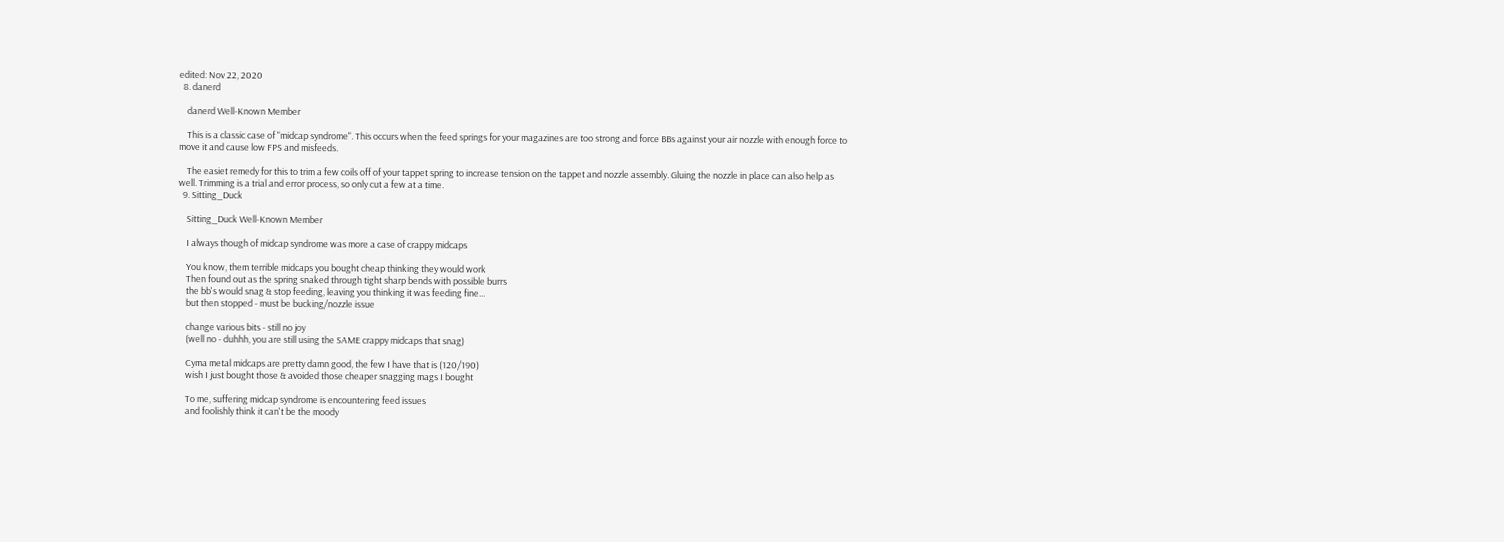edited: Nov 22, 2020
  8. danerd

    danerd Well-Known Member

    This is a classic case of "midcap syndrome". This occurs when the feed springs for your magazines are too strong and force BBs against your air nozzle with enough force to move it and cause low FPS and misfeeds.

    The easiet remedy for this to trim a few coils off of your tappet spring to increase tension on the tappet and nozzle assembly. Gluing the nozzle in place can also help as well. Trimming is a trial and error process, so only cut a few at a time.
  9. Sitting_Duck

    Sitting_Duck Well-Known Member

    I always though of midcap syndrome was more a case of crappy midcaps

    You know, them terrible midcaps you bought cheap thinking they would work
    Then found out as the spring snaked through tight sharp bends with possible burrs
    the bb's would snag & stop feeding, leaving you thinking it was feeding fine...
    but then stopped - must be bucking/nozzle issue

    change various bits - still no joy
    (well no - duhhh, you are still using the SAME crappy midcaps that snag)

    Cyma metal midcaps are pretty damn good, the few I have that is (120/190)
    wish I just bought those & avoided those cheaper snagging mags I bought

    To me, suffering midcap syndrome is encountering feed issues
    and foolishly think it can't be the moody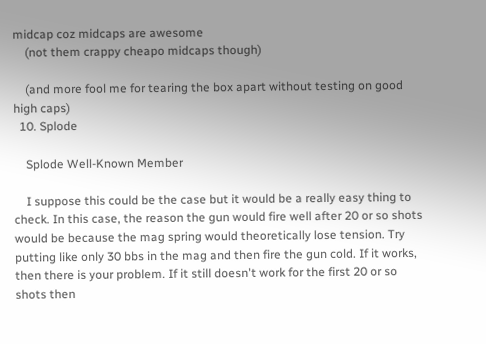midcap coz midcaps are awesome
    (not them crappy cheapo midcaps though)

    (and more fool me for tearing the box apart without testing on good high caps)
  10. Splode

    Splode Well-Known Member

    I suppose this could be the case but it would be a really easy thing to check. In this case, the reason the gun would fire well after 20 or so shots would be because the mag spring would theoretically lose tension. Try putting like only 30 bbs in the mag and then fire the gun cold. If it works, then there is your problem. If it still doesn't work for the first 20 or so shots then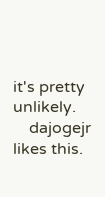it's pretty unlikely.
    dajogejr likes this.